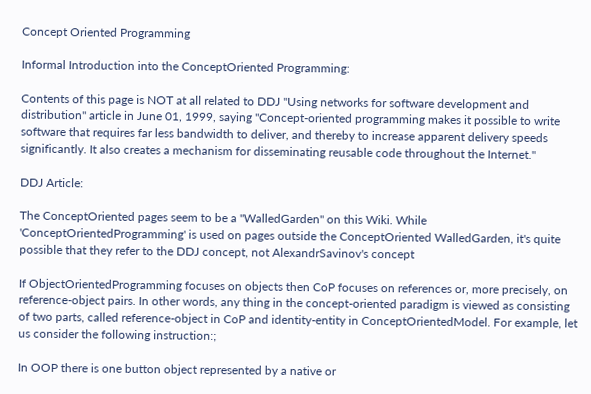Concept Oriented Programming

Informal Introduction into the ConceptOriented Programming:

Contents of this page is NOT at all related to DDJ "Using networks for software development and distribution" article in June 01, 1999, saying "Concept-oriented programming makes it possible to write software that requires far less bandwidth to deliver, and thereby to increase apparent delivery speeds significantly. It also creates a mechanism for disseminating reusable code throughout the Internet."

DDJ Article:

The ConceptOriented pages seem to be a "WalledGarden" on this Wiki. While 'ConceptOrientedProgramming' is used on pages outside the ConceptOriented WalledGarden, it's quite possible that they refer to the DDJ concept, not AlexandrSavinov's concept

If ObjectOrientedProgramming focuses on objects then CoP focuses on references or, more precisely, on reference-object pairs. In other words, any thing in the concept-oriented paradigm is viewed as consisting of two parts, called reference-object in CoP and identity-entity in ConceptOrientedModel. For example, let us consider the following instruction:;

In OOP there is one button object represented by a native or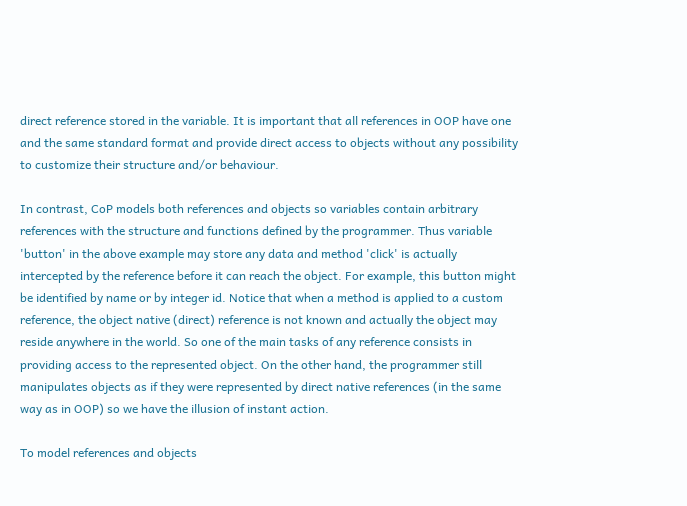direct reference stored in the variable. It is important that all references in OOP have one and the same standard format and provide direct access to objects without any possibility to customize their structure and/or behaviour.

In contrast, CoP models both references and objects so variables contain arbitrary references with the structure and functions defined by the programmer. Thus variable 'button' in the above example may store any data and method 'click' is actually intercepted by the reference before it can reach the object. For example, this button might be identified by name or by integer id. Notice that when a method is applied to a custom reference, the object native (direct) reference is not known and actually the object may reside anywhere in the world. So one of the main tasks of any reference consists in providing access to the represented object. On the other hand, the programmer still manipulates objects as if they were represented by direct native references (in the same way as in OOP) so we have the illusion of instant action.

To model references and objects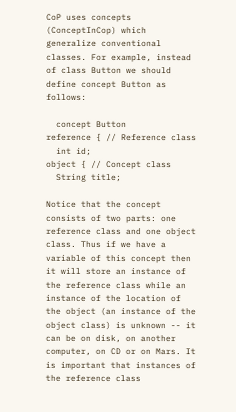CoP uses concepts (ConceptInCop) which generalize conventional classes. For example, instead of class Button we should define concept Button as follows:

  concept Button
reference { // Reference class
  int id;
object { // Concept class
  String title;

Notice that the concept consists of two parts: one reference class and one object class. Thus if we have a variable of this concept then it will store an instance of the reference class while an instance of the location of the object (an instance of the object class) is unknown -- it can be on disk, on another computer, on CD or on Mars. It is important that instances of the reference class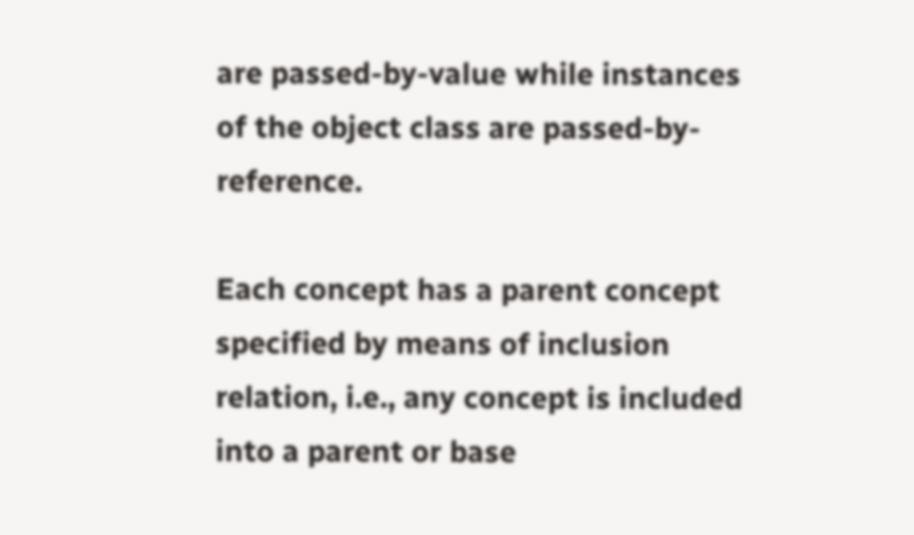are passed-by-value while instances of the object class are passed-by-reference.

Each concept has a parent concept specified by means of inclusion relation, i.e., any concept is included into a parent or base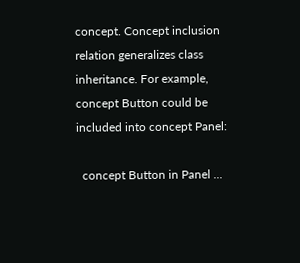concept. Concept inclusion relation generalizes class inheritance. For example, concept Button could be included into concept Panel:

  concept Button in Panel ...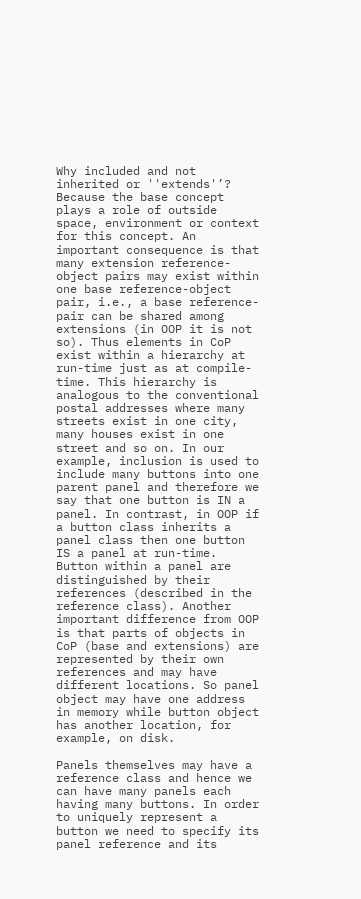Why included and not inherited or ''extends'’? Because the base concept plays a role of outside space, environment or context for this concept. An important consequence is that many extension reference-object pairs may exist within one base reference-object pair, i.e., a base reference-pair can be shared among extensions (in OOP it is not so). Thus elements in CoP exist within a hierarchy at run-time just as at compile-time. This hierarchy is analogous to the conventional postal addresses where many streets exist in one city, many houses exist in one street and so on. In our example, inclusion is used to include many buttons into one parent panel and therefore we say that one button is IN a panel. In contrast, in OOP if a button class inherits a panel class then one button IS a panel at run-time. Button within a panel are distinguished by their references (described in the reference class). Another important difference from OOP is that parts of objects in CoP (base and extensions) are represented by their own references and may have different locations. So panel object may have one address in memory while button object has another location, for example, on disk.

Panels themselves may have a reference class and hence we can have many panels each having many buttons. In order to uniquely represent a button we need to specify its panel reference and its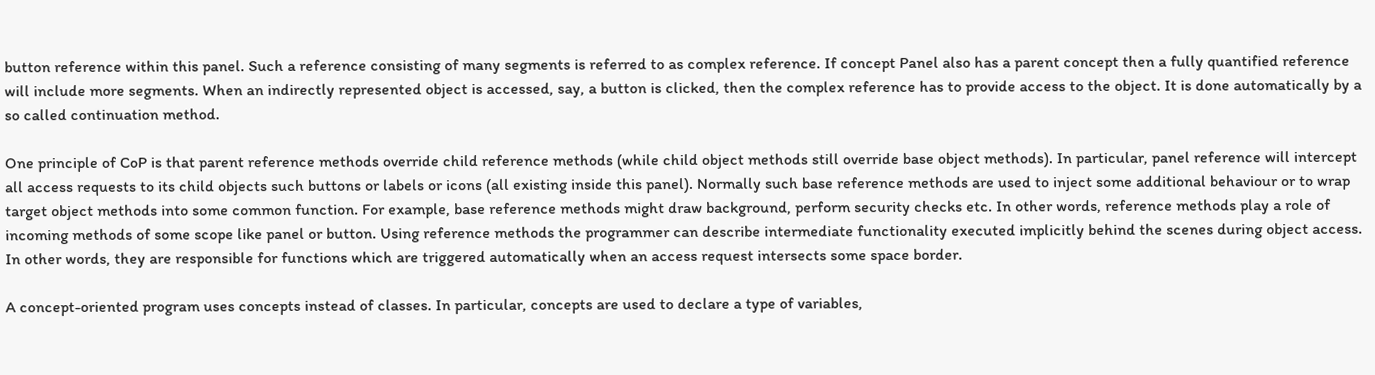button reference within this panel. Such a reference consisting of many segments is referred to as complex reference. If concept Panel also has a parent concept then a fully quantified reference will include more segments. When an indirectly represented object is accessed, say, a button is clicked, then the complex reference has to provide access to the object. It is done automatically by a so called continuation method.

One principle of CoP is that parent reference methods override child reference methods (while child object methods still override base object methods). In particular, panel reference will intercept all access requests to its child objects such buttons or labels or icons (all existing inside this panel). Normally such base reference methods are used to inject some additional behaviour or to wrap target object methods into some common function. For example, base reference methods might draw background, perform security checks etc. In other words, reference methods play a role of incoming methods of some scope like panel or button. Using reference methods the programmer can describe intermediate functionality executed implicitly behind the scenes during object access. In other words, they are responsible for functions which are triggered automatically when an access request intersects some space border.

A concept-oriented program uses concepts instead of classes. In particular, concepts are used to declare a type of variables,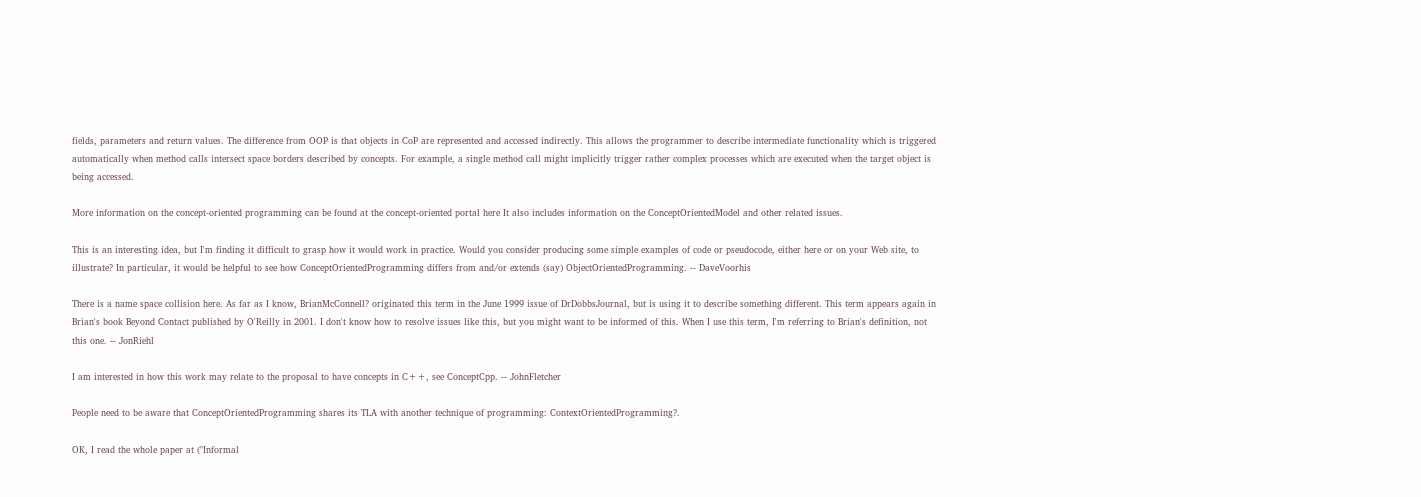fields, parameters and return values. The difference from OOP is that objects in CoP are represented and accessed indirectly. This allows the programmer to describe intermediate functionality which is triggered automatically when method calls intersect space borders described by concepts. For example, a single method call might implicitly trigger rather complex processes which are executed when the target object is being accessed.

More information on the concept-oriented programming can be found at the concept-oriented portal here It also includes information on the ConceptOrientedModel and other related issues.

This is an interesting idea, but I'm finding it difficult to grasp how it would work in practice. Would you consider producing some simple examples of code or pseudocode, either here or on your Web site, to illustrate? In particular, it would be helpful to see how ConceptOrientedProgramming differs from and/or extends (say) ObjectOrientedProgramming. -- DaveVoorhis

There is a name space collision here. As far as I know, BrianMcConnell? originated this term in the June 1999 issue of DrDobbsJournal, but is using it to describe something different. This term appears again in Brian's book Beyond Contact published by O'Reilly in 2001. I don't know how to resolve issues like this, but you might want to be informed of this. When I use this term, I'm referring to Brian's definition, not this one. -- JonRiehl

I am interested in how this work may relate to the proposal to have concepts in C++, see ConceptCpp. -- JohnFletcher

People need to be aware that ConceptOrientedProgramming shares its TLA with another technique of programming: ContextOrientedProgramming?.

OK, I read the whole paper at ("Informal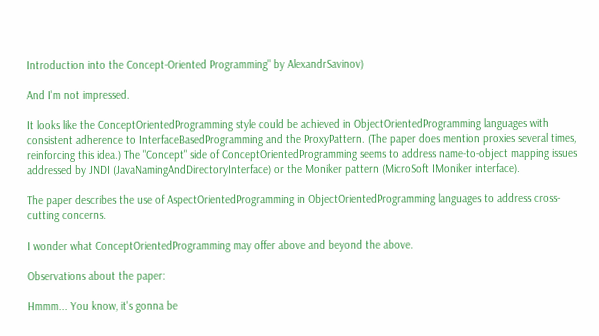Introduction into the Concept-Oriented Programming" by AlexandrSavinov)

And I'm not impressed.

It looks like the ConceptOrientedProgramming style could be achieved in ObjectOrientedProgramming languages with consistent adherence to InterfaceBasedProgramming and the ProxyPattern. (The paper does mention proxies several times, reinforcing this idea.) The "Concept" side of ConceptOrientedProgramming seems to address name-to-object mapping issues addressed by JNDI (JavaNamingAndDirectoryInterface) or the Moniker pattern (MicroSoft IMoniker interface).

The paper describes the use of AspectOrientedProgramming in ObjectOrientedProgramming languages to address cross-cutting concerns.

I wonder what ConceptOrientedProgramming may offer above and beyond the above.

Observations about the paper:

Hmmm... You know, it's gonna be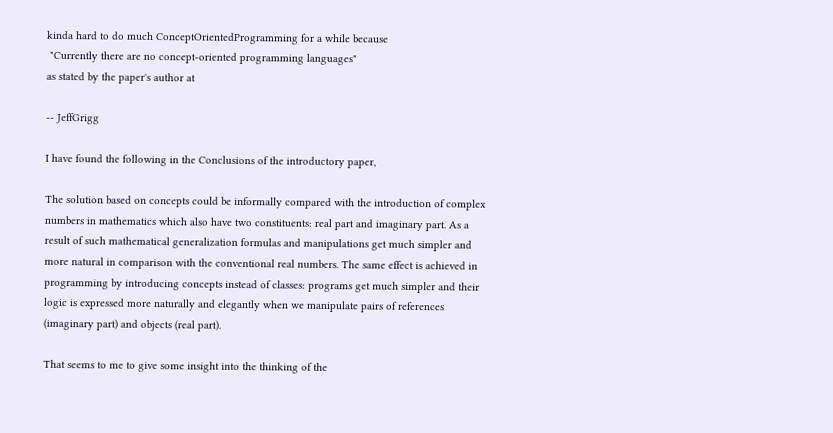kinda hard to do much ConceptOrientedProgramming for a while because
 "Currently there are no concept-oriented programming languages"
as stated by the paper's author at

-- JeffGrigg

I have found the following in the Conclusions of the introductory paper,

The solution based on concepts could be informally compared with the introduction of complex numbers in mathematics which also have two constituents: real part and imaginary part. As a result of such mathematical generalization formulas and manipulations get much simpler and more natural in comparison with the conventional real numbers. The same effect is achieved in programming by introducing concepts instead of classes: programs get much simpler and their logic is expressed more naturally and elegantly when we manipulate pairs of references (imaginary part) and objects (real part).

That seems to me to give some insight into the thinking of the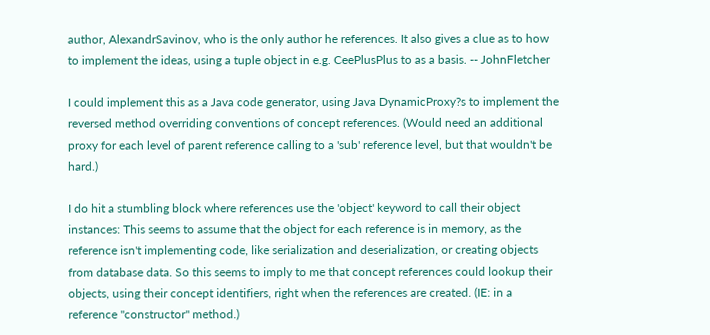author, AlexandrSavinov, who is the only author he references. It also gives a clue as to how to implement the ideas, using a tuple object in e.g. CeePlusPlus to as a basis. -- JohnFletcher

I could implement this as a Java code generator, using Java DynamicProxy?s to implement the reversed method overriding conventions of concept references. (Would need an additional proxy for each level of parent reference calling to a 'sub' reference level, but that wouldn't be hard.)

I do hit a stumbling block where references use the 'object' keyword to call their object instances: This seems to assume that the object for each reference is in memory, as the reference isn't implementing code, like serialization and deserialization, or creating objects from database data. So this seems to imply to me that concept references could lookup their objects, using their concept identifiers, right when the references are created. (IE: in a reference "constructor" method.)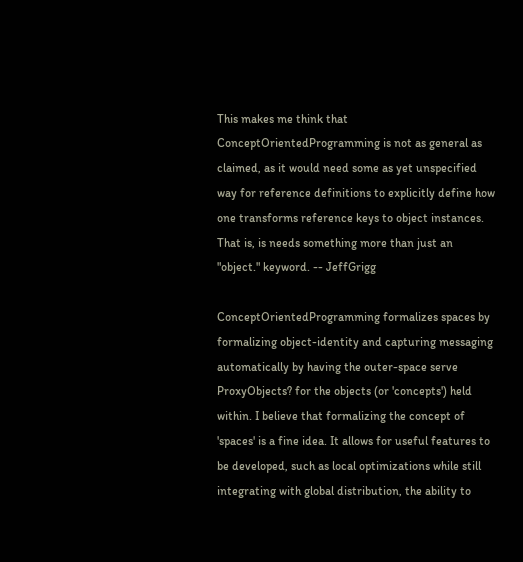This makes me think that ConceptOrientedProgramming is not as general as claimed, as it would need some as yet unspecified way for reference definitions to explicitly define how one transforms reference keys to object instances. That is, is needs something more than just an "object." keyword. -- JeffGrigg

ConceptOrientedProgramming formalizes spaces by formalizing object-identity and capturing messaging automatically by having the outer-space serve ProxyObjects? for the objects (or 'concepts') held within. I believe that formalizing the concept of 'spaces' is a fine idea. It allows for useful features to be developed, such as local optimizations while still integrating with global distribution, the ability to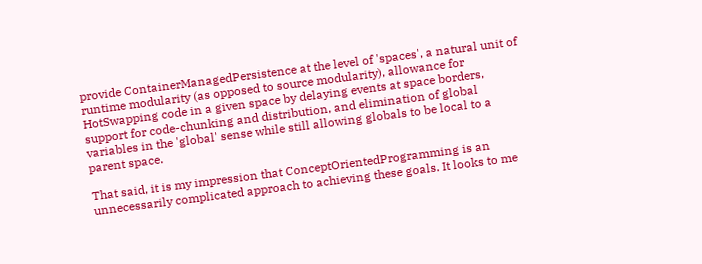provide ContainerManagedPersistence at the level of 'spaces', a natural unit of runtime modularity (as opposed to source modularity), allowance for HotSwapping code in a given space by delaying events at space borders, support for code-chunking and distribution, and elimination of global variables in the 'global' sense while still allowing globals to be local to a parent space.

That said, it is my impression that ConceptOrientedProgramming is an unnecessarily complicated approach to achieving these goals. It looks to me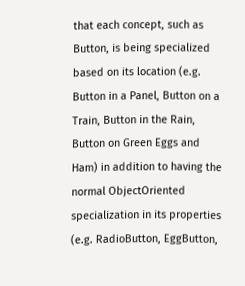that each concept, such as Button, is being specialized based on its location (e.g. Button in a Panel, Button on a Train, Button in the Rain, Button on Green Eggs and Ham) in addition to having the normal ObjectOriented specialization in its properties (e.g. RadioButton, EggButton,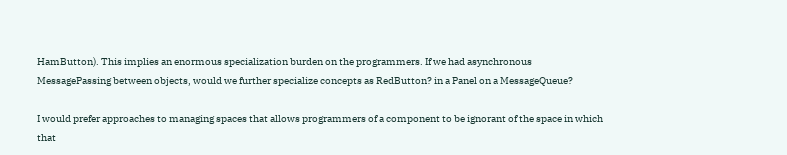HamButton). This implies an enormous specialization burden on the programmers. If we had asynchronous MessagePassing between objects, would we further specialize concepts as RedButton? in a Panel on a MessageQueue?

I would prefer approaches to managing spaces that allows programmers of a component to be ignorant of the space in which that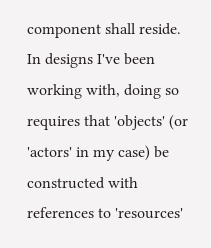component shall reside. In designs I've been working with, doing so requires that 'objects' (or 'actors' in my case) be constructed with references to 'resources'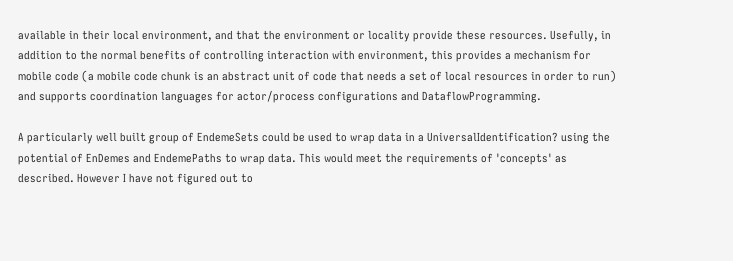available in their local environment, and that the environment or locality provide these resources. Usefully, in addition to the normal benefits of controlling interaction with environment, this provides a mechanism for mobile code (a mobile code chunk is an abstract unit of code that needs a set of local resources in order to run) and supports coordination languages for actor/process configurations and DataflowProgramming.

A particularly well built group of EndemeSets could be used to wrap data in a UniversalIdentification? using the potential of EnDemes and EndemePaths to wrap data. This would meet the requirements of 'concepts' as described. However I have not figured out to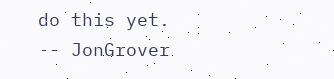do this yet. -- JonGrover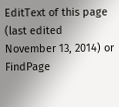EditText of this page (last edited November 13, 2014) or FindPage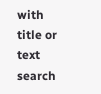with title or text search